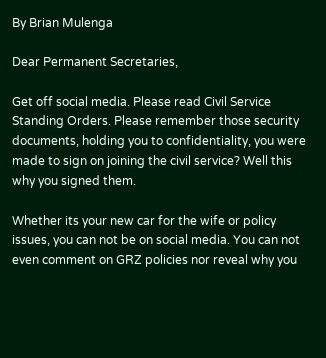By Brian Mulenga

Dear Permanent Secretaries,

Get off social media. Please read Civil Service Standing Orders. Please remember those security documents, holding you to confidentiality, you were made to sign on joining the civil service? Well this why you signed them.

Whether its your new car for the wife or policy issues, you can not be on social media. You can not even comment on GRZ policies nor reveal why you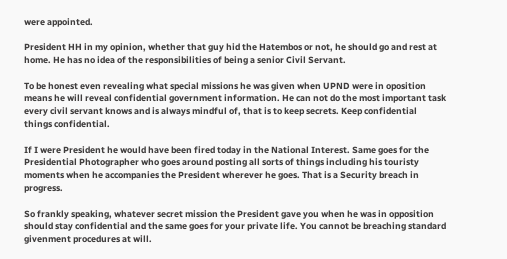were appointed.

President HH in my opinion, whether that guy hid the Hatembos or not, he should go and rest at home. He has no idea of the responsibilities of being a senior Civil Servant.

To be honest even revealing what special missions he was given when UPND were in oposition means he will reveal confidential government information. He can not do the most important task every civil servant knows and is always mindful of, that is to keep secrets. Keep confidential things confidential.

If I were President he would have been fired today in the National Interest. Same goes for the Presidential Photographer who goes around posting all sorts of things including his touristy moments when he accompanies the President wherever he goes. That is a Security breach in progress.

So frankly speaking, whatever secret mission the President gave you when he was in opposition should stay confidential and the same goes for your private life. You cannot be breaching standard givenment procedures at will.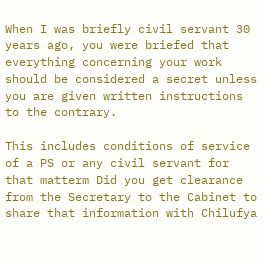When I was briefly civil servant 30 years ago, you were briefed that everything concerning your work should be considered a secret unless you are given written instructions to the contrary.

This includes conditions of service of a PS or any civil servant for that matterm Did you get clearance from the Secretary to the Cabinet to share that information with Chilufya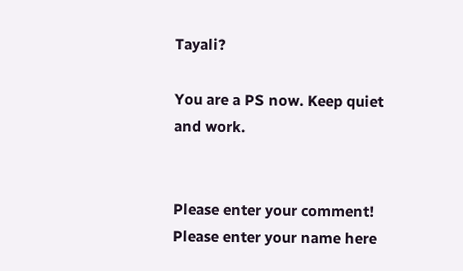Tayali?

You are a PS now. Keep quiet and work.


Please enter your comment!
Please enter your name here